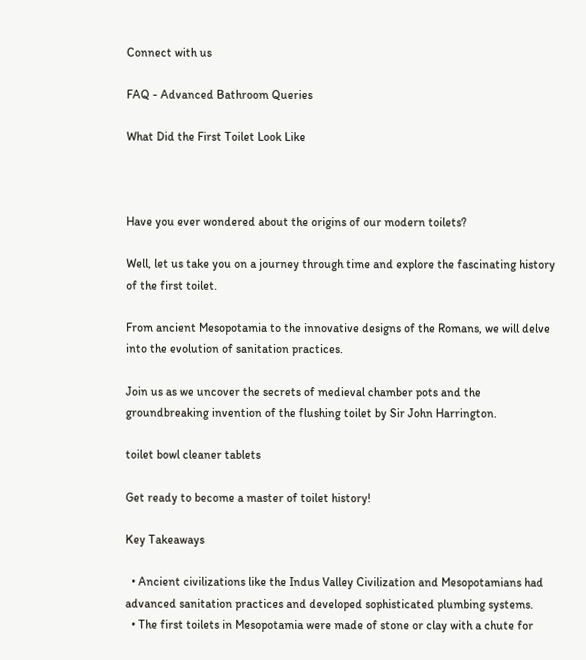Connect with us

FAQ - Advanced Bathroom Queries

What Did the First Toilet Look Like



Have you ever wondered about the origins of our modern toilets?

Well, let us take you on a journey through time and explore the fascinating history of the first toilet.

From ancient Mesopotamia to the innovative designs of the Romans, we will delve into the evolution of sanitation practices.

Join us as we uncover the secrets of medieval chamber pots and the groundbreaking invention of the flushing toilet by Sir John Harrington.

toilet bowl cleaner tablets

Get ready to become a master of toilet history!

Key Takeaways

  • Ancient civilizations like the Indus Valley Civilization and Mesopotamians had advanced sanitation practices and developed sophisticated plumbing systems.
  • The first toilets in Mesopotamia were made of stone or clay with a chute for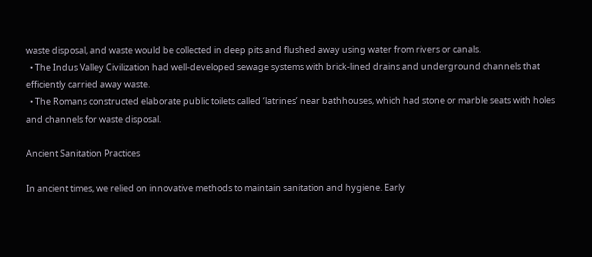waste disposal, and waste would be collected in deep pits and flushed away using water from rivers or canals.
  • The Indus Valley Civilization had well-developed sewage systems with brick-lined drains and underground channels that efficiently carried away waste.
  • The Romans constructed elaborate public toilets called ‘latrines’ near bathhouses, which had stone or marble seats with holes and channels for waste disposal.

Ancient Sanitation Practices

In ancient times, we relied on innovative methods to maintain sanitation and hygiene. Early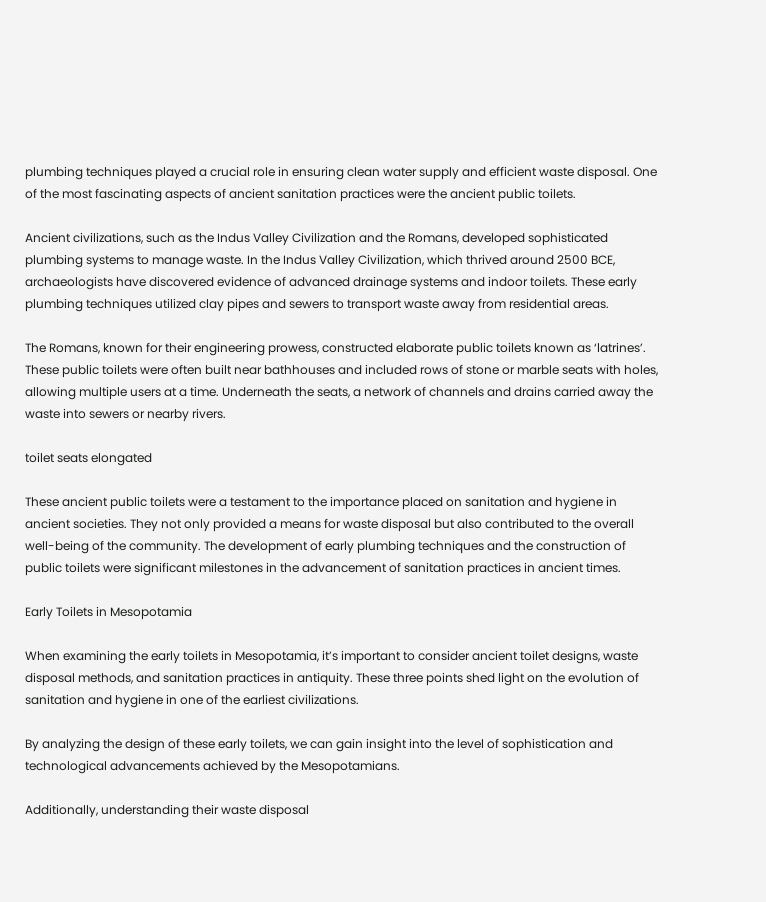plumbing techniques played a crucial role in ensuring clean water supply and efficient waste disposal. One of the most fascinating aspects of ancient sanitation practices were the ancient public toilets.

Ancient civilizations, such as the Indus Valley Civilization and the Romans, developed sophisticated plumbing systems to manage waste. In the Indus Valley Civilization, which thrived around 2500 BCE, archaeologists have discovered evidence of advanced drainage systems and indoor toilets. These early plumbing techniques utilized clay pipes and sewers to transport waste away from residential areas.

The Romans, known for their engineering prowess, constructed elaborate public toilets known as ‘latrines’. These public toilets were often built near bathhouses and included rows of stone or marble seats with holes, allowing multiple users at a time. Underneath the seats, a network of channels and drains carried away the waste into sewers or nearby rivers.

toilet seats elongated

These ancient public toilets were a testament to the importance placed on sanitation and hygiene in ancient societies. They not only provided a means for waste disposal but also contributed to the overall well-being of the community. The development of early plumbing techniques and the construction of public toilets were significant milestones in the advancement of sanitation practices in ancient times.

Early Toilets in Mesopotamia

When examining the early toilets in Mesopotamia, it’s important to consider ancient toilet designs, waste disposal methods, and sanitation practices in antiquity. These three points shed light on the evolution of sanitation and hygiene in one of the earliest civilizations.

By analyzing the design of these early toilets, we can gain insight into the level of sophistication and technological advancements achieved by the Mesopotamians.

Additionally, understanding their waste disposal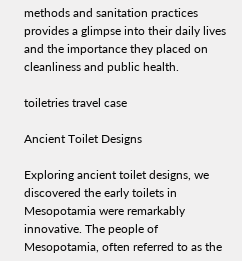methods and sanitation practices provides a glimpse into their daily lives and the importance they placed on cleanliness and public health.

toiletries travel case

Ancient Toilet Designs

Exploring ancient toilet designs, we discovered the early toilets in Mesopotamia were remarkably innovative. The people of Mesopotamia, often referred to as the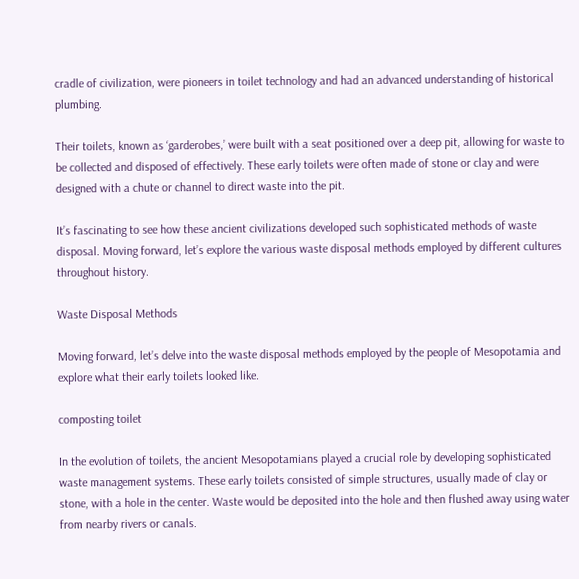cradle of civilization, were pioneers in toilet technology and had an advanced understanding of historical plumbing.

Their toilets, known as ‘garderobes,’ were built with a seat positioned over a deep pit, allowing for waste to be collected and disposed of effectively. These early toilets were often made of stone or clay and were designed with a chute or channel to direct waste into the pit.

It’s fascinating to see how these ancient civilizations developed such sophisticated methods of waste disposal. Moving forward, let’s explore the various waste disposal methods employed by different cultures throughout history.

Waste Disposal Methods

Moving forward, let’s delve into the waste disposal methods employed by the people of Mesopotamia and explore what their early toilets looked like.

composting toilet

In the evolution of toilets, the ancient Mesopotamians played a crucial role by developing sophisticated waste management systems. These early toilets consisted of simple structures, usually made of clay or stone, with a hole in the center. Waste would be deposited into the hole and then flushed away using water from nearby rivers or canals.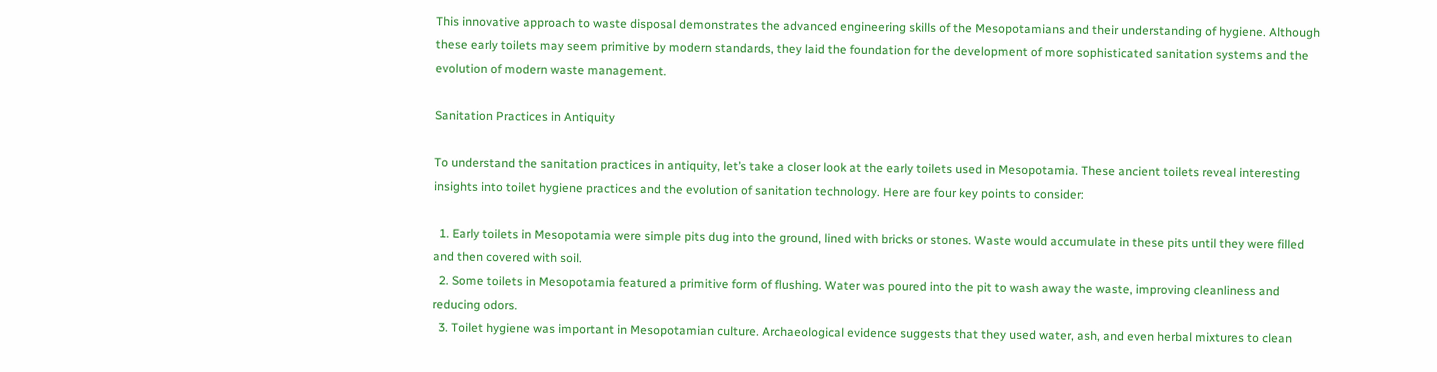This innovative approach to waste disposal demonstrates the advanced engineering skills of the Mesopotamians and their understanding of hygiene. Although these early toilets may seem primitive by modern standards, they laid the foundation for the development of more sophisticated sanitation systems and the evolution of modern waste management.

Sanitation Practices in Antiquity

To understand the sanitation practices in antiquity, let’s take a closer look at the early toilets used in Mesopotamia. These ancient toilets reveal interesting insights into toilet hygiene practices and the evolution of sanitation technology. Here are four key points to consider:

  1. Early toilets in Mesopotamia were simple pits dug into the ground, lined with bricks or stones. Waste would accumulate in these pits until they were filled and then covered with soil.
  2. Some toilets in Mesopotamia featured a primitive form of flushing. Water was poured into the pit to wash away the waste, improving cleanliness and reducing odors.
  3. Toilet hygiene was important in Mesopotamian culture. Archaeological evidence suggests that they used water, ash, and even herbal mixtures to clean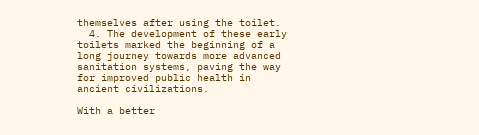themselves after using the toilet.
  4. The development of these early toilets marked the beginning of a long journey towards more advanced sanitation systems, paving the way for improved public health in ancient civilizations.

With a better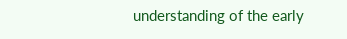understanding of the early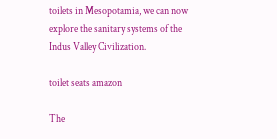toilets in Mesopotamia, we can now explore the sanitary systems of the Indus Valley Civilization.

toilet seats amazon

The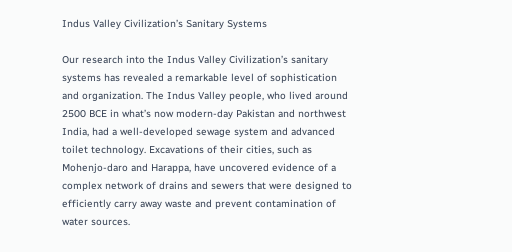Indus Valley Civilization’s Sanitary Systems

Our research into the Indus Valley Civilization’s sanitary systems has revealed a remarkable level of sophistication and organization. The Indus Valley people, who lived around 2500 BCE in what’s now modern-day Pakistan and northwest India, had a well-developed sewage system and advanced toilet technology. Excavations of their cities, such as Mohenjo-daro and Harappa, have uncovered evidence of a complex network of drains and sewers that were designed to efficiently carry away waste and prevent contamination of water sources.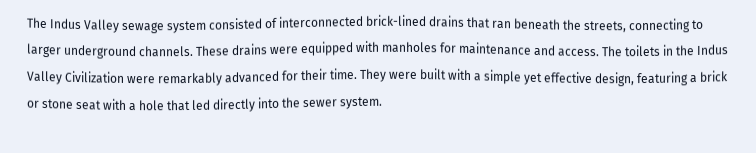The Indus Valley sewage system consisted of interconnected brick-lined drains that ran beneath the streets, connecting to larger underground channels. These drains were equipped with manholes for maintenance and access. The toilets in the Indus Valley Civilization were remarkably advanced for their time. They were built with a simple yet effective design, featuring a brick or stone seat with a hole that led directly into the sewer system.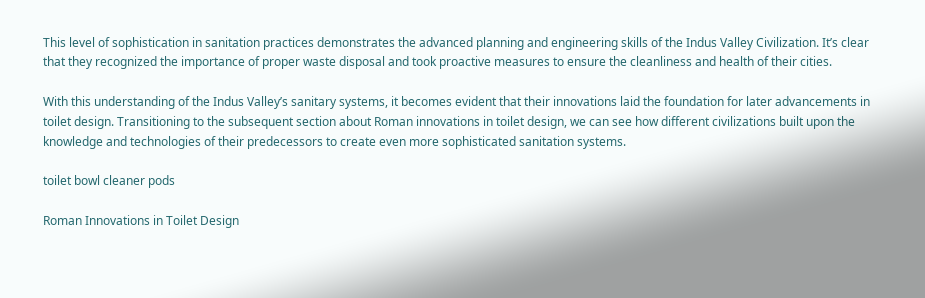This level of sophistication in sanitation practices demonstrates the advanced planning and engineering skills of the Indus Valley Civilization. It’s clear that they recognized the importance of proper waste disposal and took proactive measures to ensure the cleanliness and health of their cities.

With this understanding of the Indus Valley’s sanitary systems, it becomes evident that their innovations laid the foundation for later advancements in toilet design. Transitioning to the subsequent section about Roman innovations in toilet design, we can see how different civilizations built upon the knowledge and technologies of their predecessors to create even more sophisticated sanitation systems.

toilet bowl cleaner pods

Roman Innovations in Toilet Design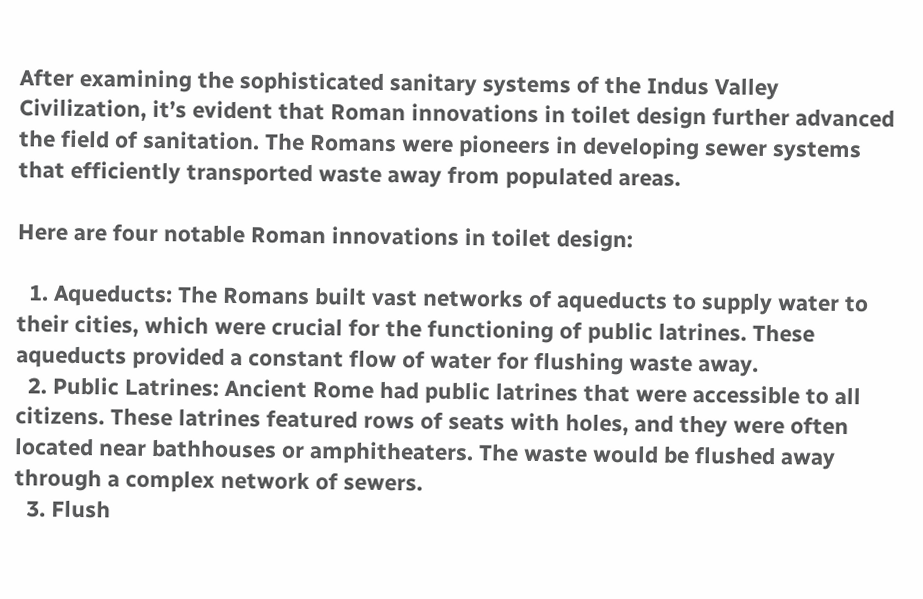After examining the sophisticated sanitary systems of the Indus Valley Civilization, it’s evident that Roman innovations in toilet design further advanced the field of sanitation. The Romans were pioneers in developing sewer systems that efficiently transported waste away from populated areas.

Here are four notable Roman innovations in toilet design:

  1. Aqueducts: The Romans built vast networks of aqueducts to supply water to their cities, which were crucial for the functioning of public latrines. These aqueducts provided a constant flow of water for flushing waste away.
  2. Public Latrines: Ancient Rome had public latrines that were accessible to all citizens. These latrines featured rows of seats with holes, and they were often located near bathhouses or amphitheaters. The waste would be flushed away through a complex network of sewers.
  3. Flush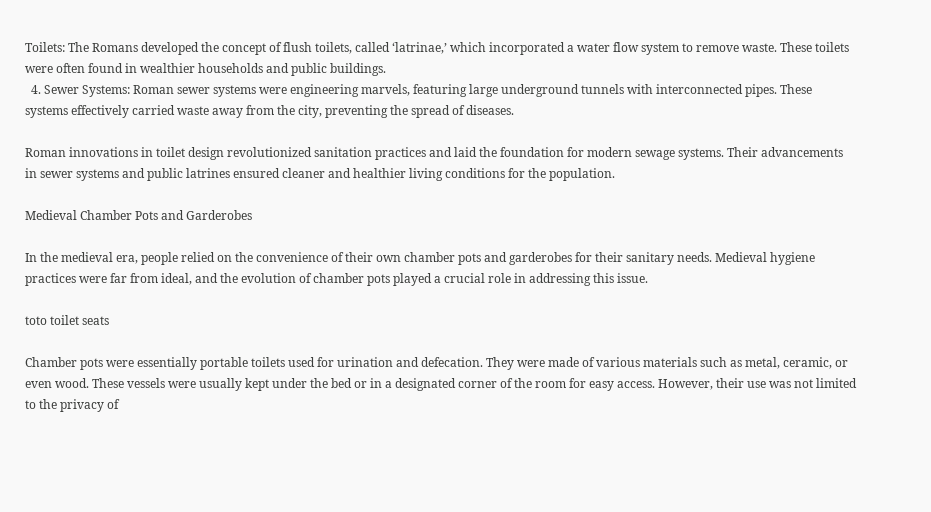Toilets: The Romans developed the concept of flush toilets, called ‘latrinae,’ which incorporated a water flow system to remove waste. These toilets were often found in wealthier households and public buildings.
  4. Sewer Systems: Roman sewer systems were engineering marvels, featuring large underground tunnels with interconnected pipes. These systems effectively carried waste away from the city, preventing the spread of diseases.

Roman innovations in toilet design revolutionized sanitation practices and laid the foundation for modern sewage systems. Their advancements in sewer systems and public latrines ensured cleaner and healthier living conditions for the population.

Medieval Chamber Pots and Garderobes

In the medieval era, people relied on the convenience of their own chamber pots and garderobes for their sanitary needs. Medieval hygiene practices were far from ideal, and the evolution of chamber pots played a crucial role in addressing this issue.

toto toilet seats

Chamber pots were essentially portable toilets used for urination and defecation. They were made of various materials such as metal, ceramic, or even wood. These vessels were usually kept under the bed or in a designated corner of the room for easy access. However, their use was not limited to the privacy of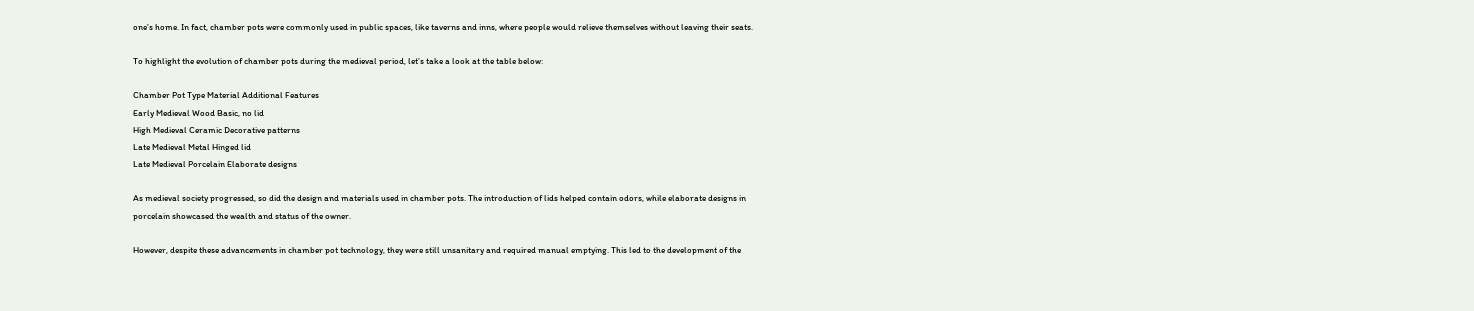one’s home. In fact, chamber pots were commonly used in public spaces, like taverns and inns, where people would relieve themselves without leaving their seats.

To highlight the evolution of chamber pots during the medieval period, let’s take a look at the table below:

Chamber Pot Type Material Additional Features
Early Medieval Wood Basic, no lid
High Medieval Ceramic Decorative patterns
Late Medieval Metal Hinged lid
Late Medieval Porcelain Elaborate designs

As medieval society progressed, so did the design and materials used in chamber pots. The introduction of lids helped contain odors, while elaborate designs in porcelain showcased the wealth and status of the owner.

However, despite these advancements in chamber pot technology, they were still unsanitary and required manual emptying. This led to the development of the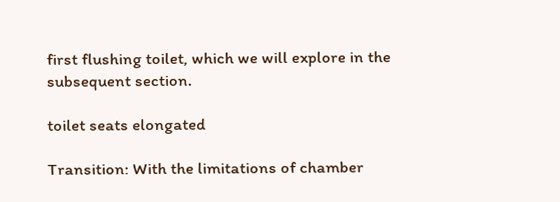first flushing toilet, which we will explore in the subsequent section.

toilet seats elongated

Transition: With the limitations of chamber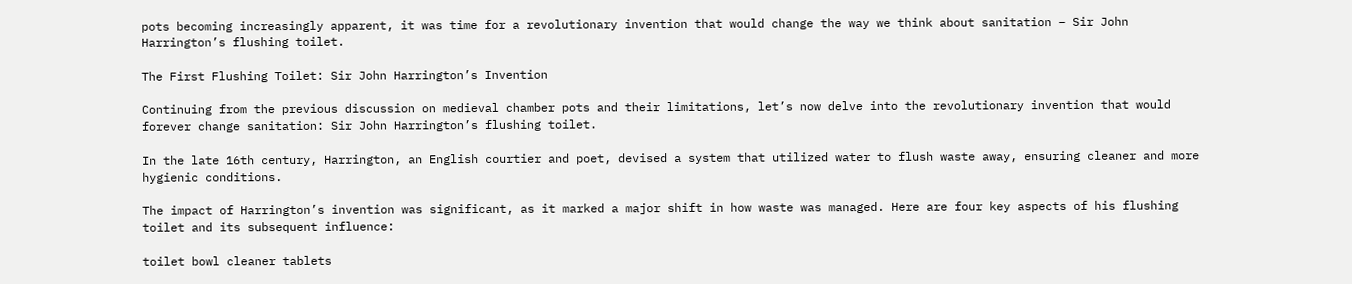pots becoming increasingly apparent, it was time for a revolutionary invention that would change the way we think about sanitation – Sir John Harrington’s flushing toilet.

The First Flushing Toilet: Sir John Harrington’s Invention

Continuing from the previous discussion on medieval chamber pots and their limitations, let’s now delve into the revolutionary invention that would forever change sanitation: Sir John Harrington’s flushing toilet.

In the late 16th century, Harrington, an English courtier and poet, devised a system that utilized water to flush waste away, ensuring cleaner and more hygienic conditions.

The impact of Harrington’s invention was significant, as it marked a major shift in how waste was managed. Here are four key aspects of his flushing toilet and its subsequent influence:

toilet bowl cleaner tablets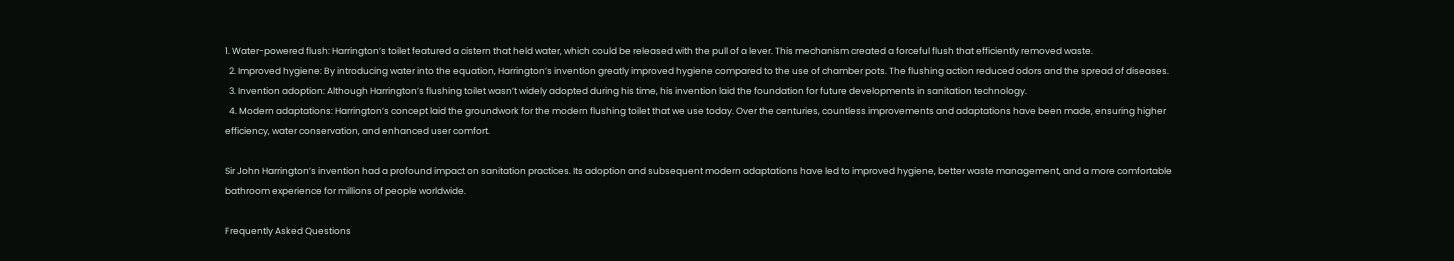1. Water-powered flush: Harrington’s toilet featured a cistern that held water, which could be released with the pull of a lever. This mechanism created a forceful flush that efficiently removed waste.
  2. Improved hygiene: By introducing water into the equation, Harrington’s invention greatly improved hygiene compared to the use of chamber pots. The flushing action reduced odors and the spread of diseases.
  3. Invention adoption: Although Harrington’s flushing toilet wasn’t widely adopted during his time, his invention laid the foundation for future developments in sanitation technology.
  4. Modern adaptations: Harrington’s concept laid the groundwork for the modern flushing toilet that we use today. Over the centuries, countless improvements and adaptations have been made, ensuring higher efficiency, water conservation, and enhanced user comfort.

Sir John Harrington’s invention had a profound impact on sanitation practices. Its adoption and subsequent modern adaptations have led to improved hygiene, better waste management, and a more comfortable bathroom experience for millions of people worldwide.

Frequently Asked Questions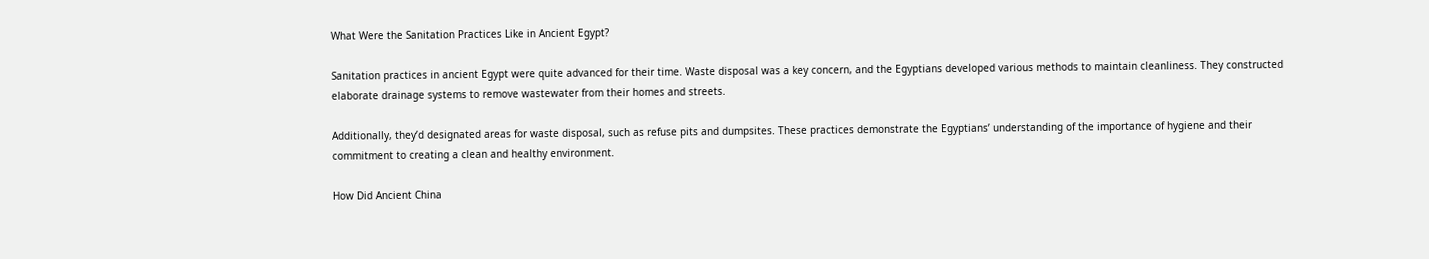What Were the Sanitation Practices Like in Ancient Egypt?

Sanitation practices in ancient Egypt were quite advanced for their time. Waste disposal was a key concern, and the Egyptians developed various methods to maintain cleanliness. They constructed elaborate drainage systems to remove wastewater from their homes and streets.

Additionally, they’d designated areas for waste disposal, such as refuse pits and dumpsites. These practices demonstrate the Egyptians’ understanding of the importance of hygiene and their commitment to creating a clean and healthy environment.

How Did Ancient China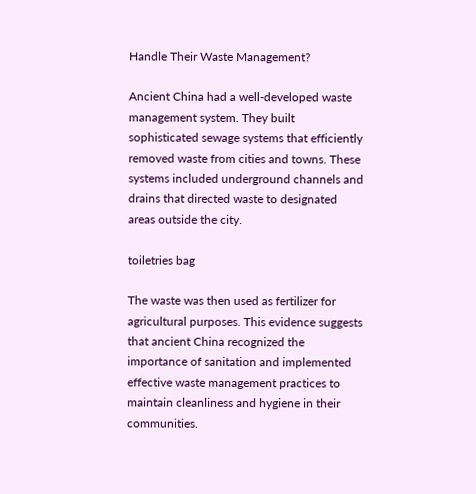Handle Their Waste Management?

Ancient China had a well-developed waste management system. They built sophisticated sewage systems that efficiently removed waste from cities and towns. These systems included underground channels and drains that directed waste to designated areas outside the city.

toiletries bag

The waste was then used as fertilizer for agricultural purposes. This evidence suggests that ancient China recognized the importance of sanitation and implemented effective waste management practices to maintain cleanliness and hygiene in their communities.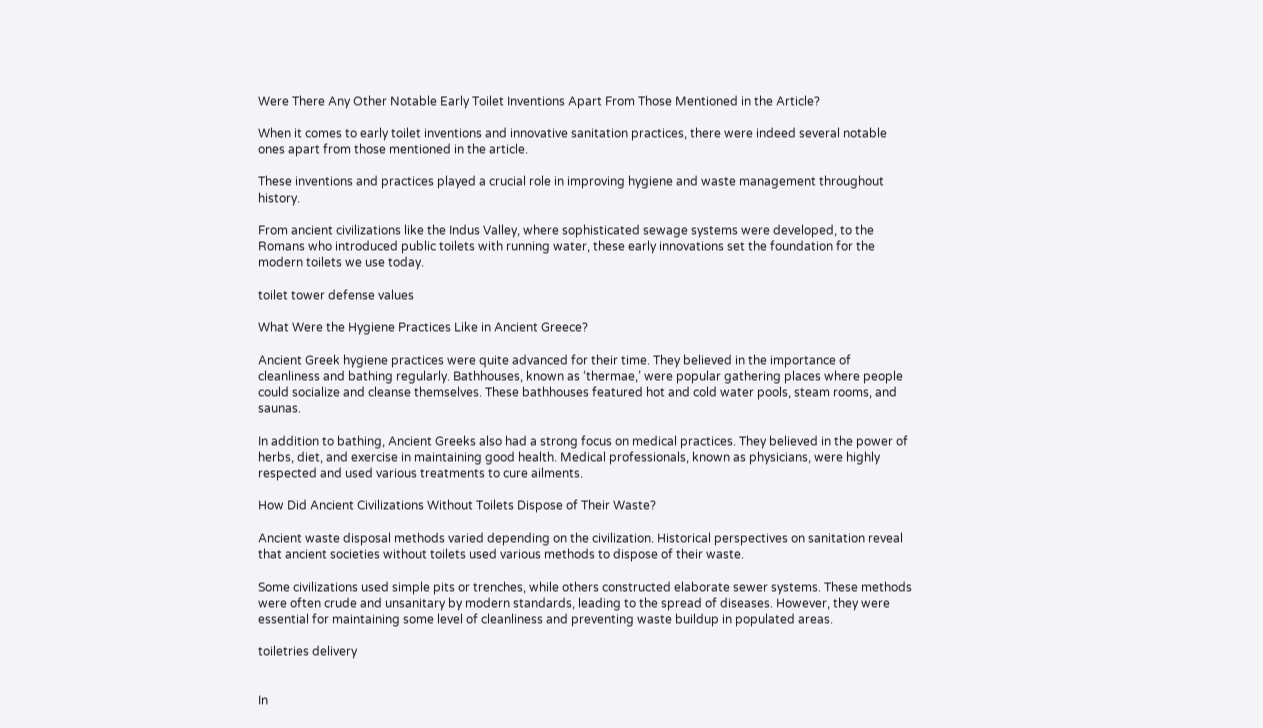Were There Any Other Notable Early Toilet Inventions Apart From Those Mentioned in the Article?

When it comes to early toilet inventions and innovative sanitation practices, there were indeed several notable ones apart from those mentioned in the article.

These inventions and practices played a crucial role in improving hygiene and waste management throughout history.

From ancient civilizations like the Indus Valley, where sophisticated sewage systems were developed, to the Romans who introduced public toilets with running water, these early innovations set the foundation for the modern toilets we use today.

toilet tower defense values

What Were the Hygiene Practices Like in Ancient Greece?

Ancient Greek hygiene practices were quite advanced for their time. They believed in the importance of cleanliness and bathing regularly. Bathhouses, known as ‘thermae,’ were popular gathering places where people could socialize and cleanse themselves. These bathhouses featured hot and cold water pools, steam rooms, and saunas.

In addition to bathing, Ancient Greeks also had a strong focus on medical practices. They believed in the power of herbs, diet, and exercise in maintaining good health. Medical professionals, known as physicians, were highly respected and used various treatments to cure ailments.

How Did Ancient Civilizations Without Toilets Dispose of Their Waste?

Ancient waste disposal methods varied depending on the civilization. Historical perspectives on sanitation reveal that ancient societies without toilets used various methods to dispose of their waste.

Some civilizations used simple pits or trenches, while others constructed elaborate sewer systems. These methods were often crude and unsanitary by modern standards, leading to the spread of diseases. However, they were essential for maintaining some level of cleanliness and preventing waste buildup in populated areas.

toiletries delivery


In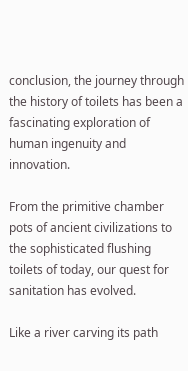conclusion, the journey through the history of toilets has been a fascinating exploration of human ingenuity and innovation.

From the primitive chamber pots of ancient civilizations to the sophisticated flushing toilets of today, our quest for sanitation has evolved.

Like a river carving its path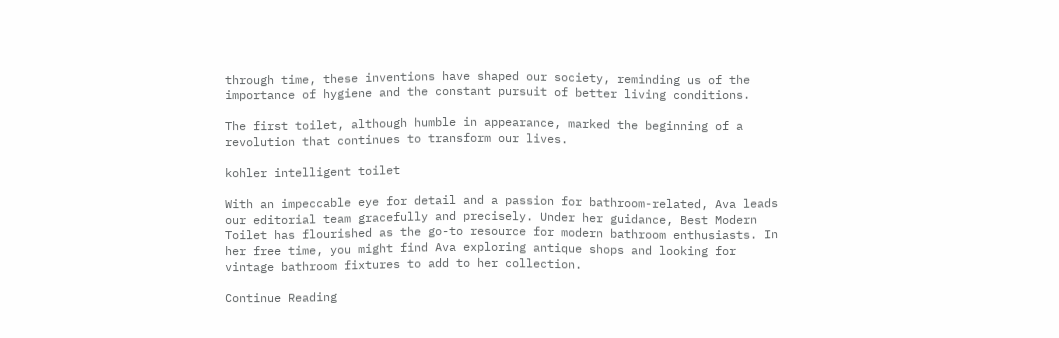through time, these inventions have shaped our society, reminding us of the importance of hygiene and the constant pursuit of better living conditions.

The first toilet, although humble in appearance, marked the beginning of a revolution that continues to transform our lives.

kohler intelligent toilet

With an impeccable eye for detail and a passion for bathroom-related, Ava leads our editorial team gracefully and precisely. Under her guidance, Best Modern Toilet has flourished as the go-to resource for modern bathroom enthusiasts. In her free time, you might find Ava exploring antique shops and looking for vintage bathroom fixtures to add to her collection.

Continue Reading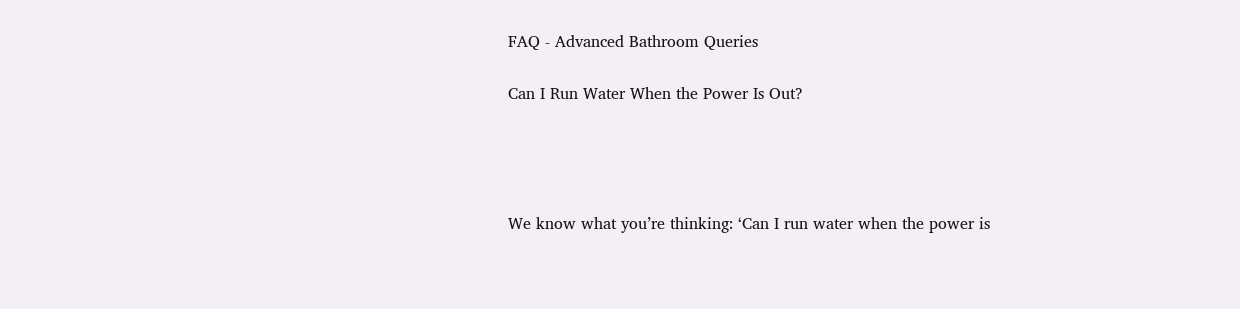FAQ - Advanced Bathroom Queries

Can I Run Water When the Power Is Out?




We know what you’re thinking: ‘Can I run water when the power is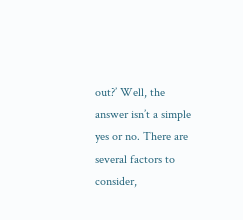out?’ Well, the answer isn’t a simple yes or no. There are several factors to consider,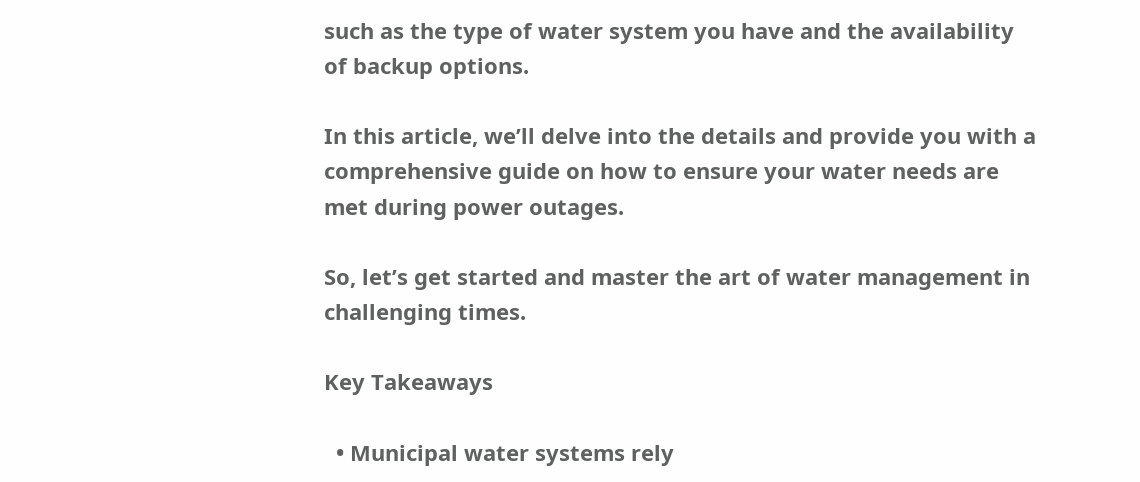such as the type of water system you have and the availability of backup options.

In this article, we’ll delve into the details and provide you with a comprehensive guide on how to ensure your water needs are met during power outages.

So, let’s get started and master the art of water management in challenging times.

Key Takeaways

  • Municipal water systems rely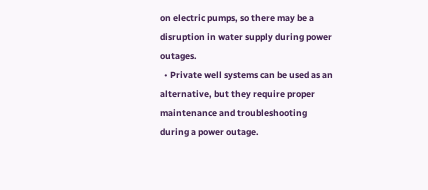on electric pumps, so there may be a disruption in water supply during power outages.
  • Private well systems can be used as an alternative, but they require proper maintenance and troubleshooting during a power outage.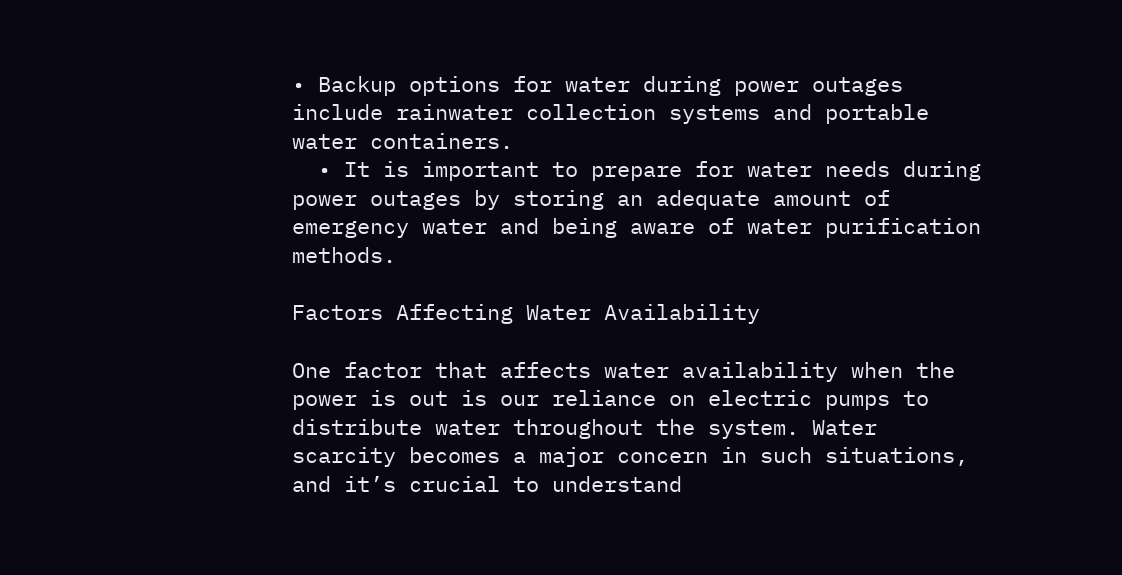• Backup options for water during power outages include rainwater collection systems and portable water containers.
  • It is important to prepare for water needs during power outages by storing an adequate amount of emergency water and being aware of water purification methods.

Factors Affecting Water Availability

One factor that affects water availability when the power is out is our reliance on electric pumps to distribute water throughout the system. Water scarcity becomes a major concern in such situations, and it’s crucial to understand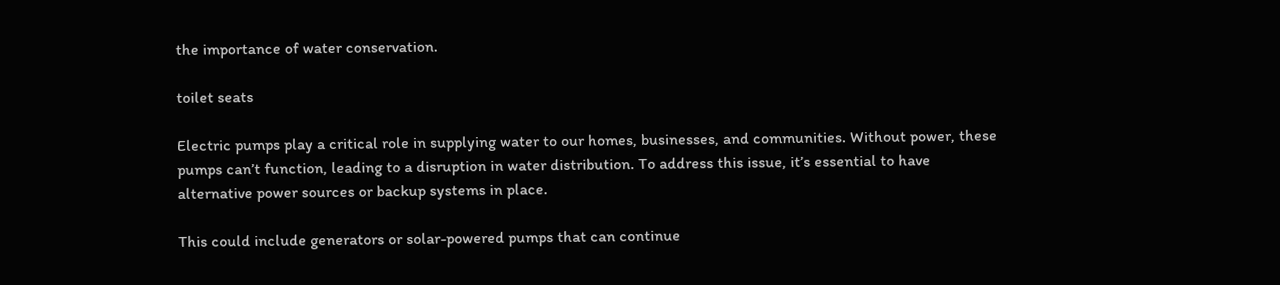the importance of water conservation.

toilet seats

Electric pumps play a critical role in supplying water to our homes, businesses, and communities. Without power, these pumps can’t function, leading to a disruption in water distribution. To address this issue, it’s essential to have alternative power sources or backup systems in place.

This could include generators or solar-powered pumps that can continue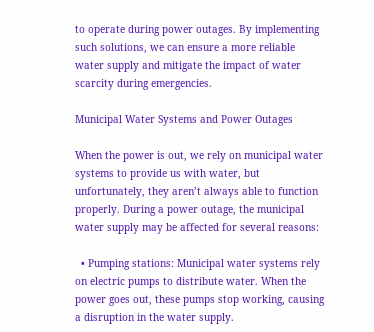to operate during power outages. By implementing such solutions, we can ensure a more reliable water supply and mitigate the impact of water scarcity during emergencies.

Municipal Water Systems and Power Outages

When the power is out, we rely on municipal water systems to provide us with water, but unfortunately, they aren’t always able to function properly. During a power outage, the municipal water supply may be affected for several reasons:

  • Pumping stations: Municipal water systems rely on electric pumps to distribute water. When the power goes out, these pumps stop working, causing a disruption in the water supply.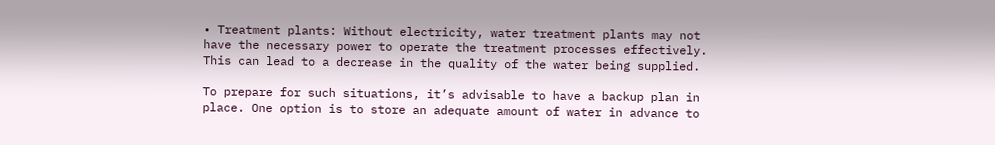• Treatment plants: Without electricity, water treatment plants may not have the necessary power to operate the treatment processes effectively. This can lead to a decrease in the quality of the water being supplied.

To prepare for such situations, it’s advisable to have a backup plan in place. One option is to store an adequate amount of water in advance to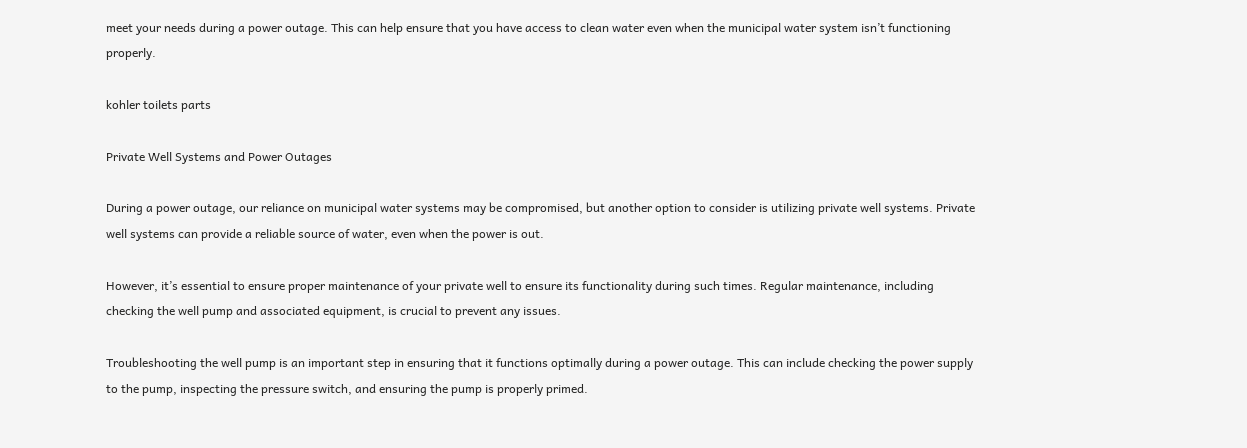meet your needs during a power outage. This can help ensure that you have access to clean water even when the municipal water system isn’t functioning properly.

kohler toilets parts

Private Well Systems and Power Outages

During a power outage, our reliance on municipal water systems may be compromised, but another option to consider is utilizing private well systems. Private well systems can provide a reliable source of water, even when the power is out.

However, it’s essential to ensure proper maintenance of your private well to ensure its functionality during such times. Regular maintenance, including checking the well pump and associated equipment, is crucial to prevent any issues.

Troubleshooting the well pump is an important step in ensuring that it functions optimally during a power outage. This can include checking the power supply to the pump, inspecting the pressure switch, and ensuring the pump is properly primed.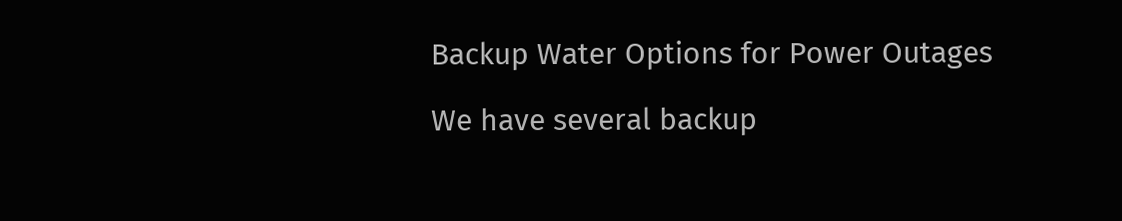Backup Water Options for Power Outages

We have several backup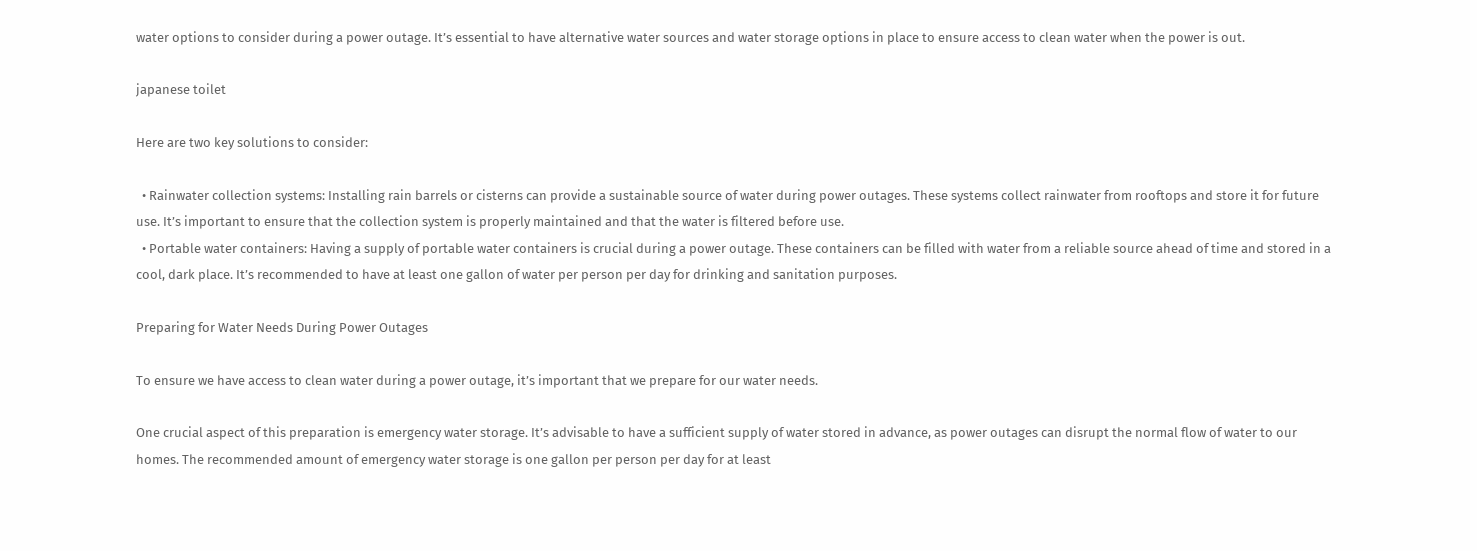water options to consider during a power outage. It’s essential to have alternative water sources and water storage options in place to ensure access to clean water when the power is out.

japanese toilet

Here are two key solutions to consider:

  • Rainwater collection systems: Installing rain barrels or cisterns can provide a sustainable source of water during power outages. These systems collect rainwater from rooftops and store it for future use. It’s important to ensure that the collection system is properly maintained and that the water is filtered before use.
  • Portable water containers: Having a supply of portable water containers is crucial during a power outage. These containers can be filled with water from a reliable source ahead of time and stored in a cool, dark place. It’s recommended to have at least one gallon of water per person per day for drinking and sanitation purposes.

Preparing for Water Needs During Power Outages

To ensure we have access to clean water during a power outage, it’s important that we prepare for our water needs.

One crucial aspect of this preparation is emergency water storage. It’s advisable to have a sufficient supply of water stored in advance, as power outages can disrupt the normal flow of water to our homes. The recommended amount of emergency water storage is one gallon per person per day for at least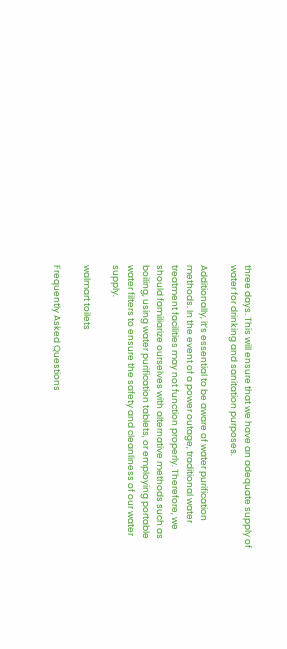three days. This will ensure that we have an adequate supply of water for drinking and sanitation purposes.

Additionally, it’s essential to be aware of water purification methods. In the event of a power outage, traditional water treatment facilities may not function properly. Therefore, we should familiarize ourselves with alternative methods such as boiling, using water purification tablets, or employing portable water filters to ensure the safety and cleanliness of our water supply.

walmart toilets

Frequently Asked Questions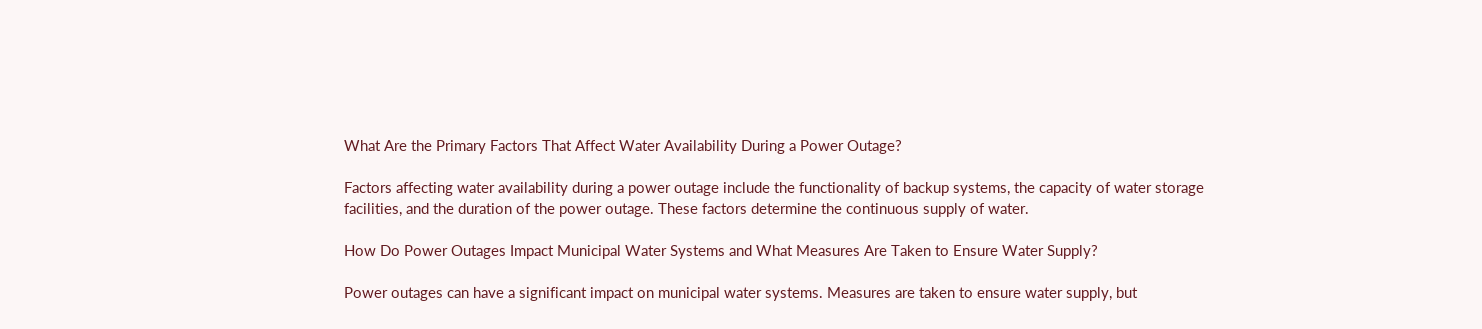What Are the Primary Factors That Affect Water Availability During a Power Outage?

Factors affecting water availability during a power outage include the functionality of backup systems, the capacity of water storage facilities, and the duration of the power outage. These factors determine the continuous supply of water.

How Do Power Outages Impact Municipal Water Systems and What Measures Are Taken to Ensure Water Supply?

Power outages can have a significant impact on municipal water systems. Measures are taken to ensure water supply, but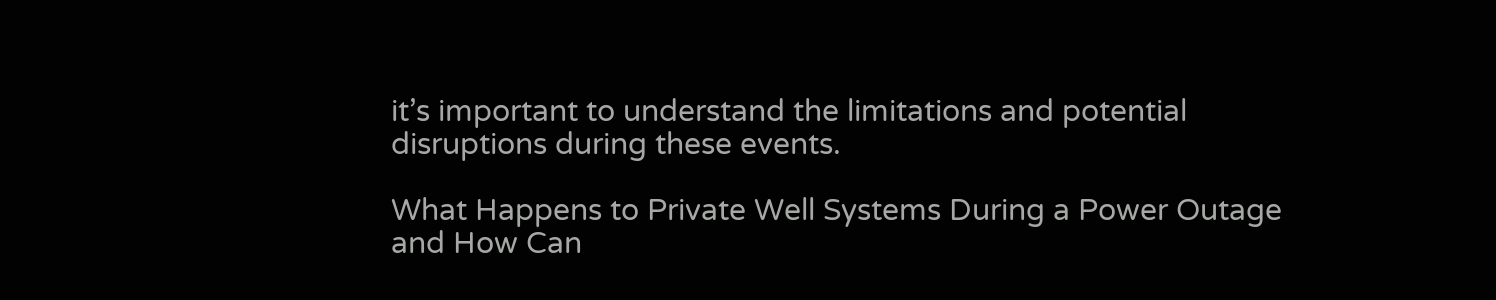it’s important to understand the limitations and potential disruptions during these events.

What Happens to Private Well Systems During a Power Outage and How Can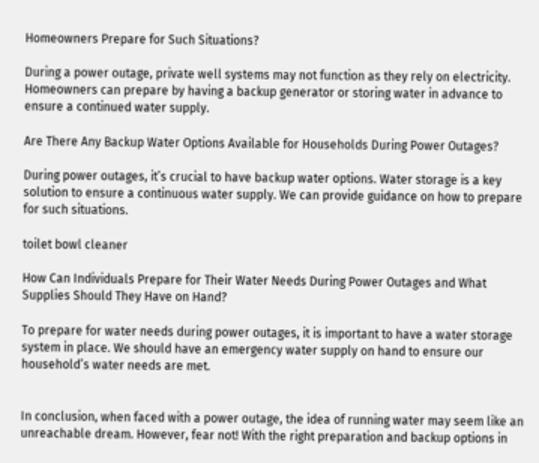Homeowners Prepare for Such Situations?

During a power outage, private well systems may not function as they rely on electricity. Homeowners can prepare by having a backup generator or storing water in advance to ensure a continued water supply.

Are There Any Backup Water Options Available for Households During Power Outages?

During power outages, it’s crucial to have backup water options. Water storage is a key solution to ensure a continuous water supply. We can provide guidance on how to prepare for such situations.

toilet bowl cleaner

How Can Individuals Prepare for Their Water Needs During Power Outages and What Supplies Should They Have on Hand?

To prepare for water needs during power outages, it is important to have a water storage system in place. We should have an emergency water supply on hand to ensure our household’s water needs are met.


In conclusion, when faced with a power outage, the idea of running water may seem like an unreachable dream. However, fear not! With the right preparation and backup options in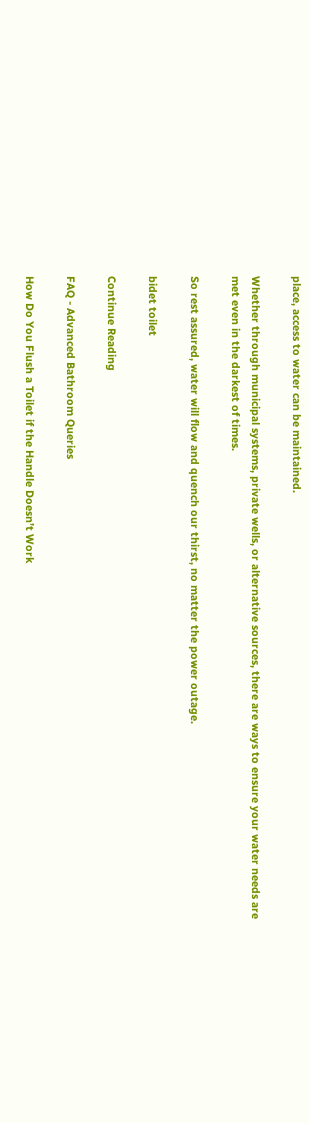place, access to water can be maintained.

Whether through municipal systems, private wells, or alternative sources, there are ways to ensure your water needs are met even in the darkest of times.

So rest assured, water will flow and quench our thirst, no matter the power outage.

bidet toilet

Continue Reading

FAQ - Advanced Bathroom Queries

How Do You Flush a Toilet if the Handle Doesn’t Work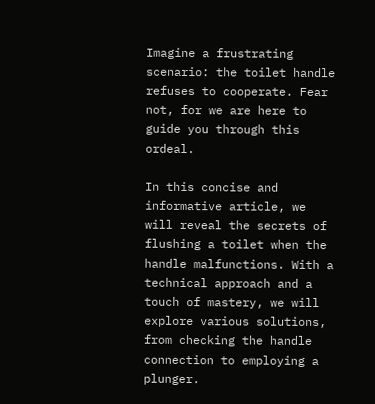Imagine a frustrating scenario: the toilet handle refuses to cooperate. Fear not, for we are here to guide you through this ordeal.

In this concise and informative article, we will reveal the secrets of flushing a toilet when the handle malfunctions. With a technical approach and a touch of mastery, we will explore various solutions, from checking the handle connection to employing a plunger.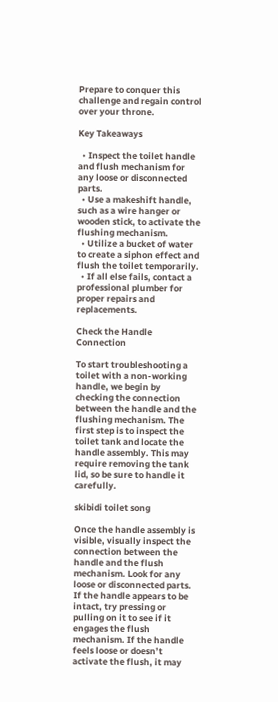Prepare to conquer this challenge and regain control over your throne.

Key Takeaways

  • Inspect the toilet handle and flush mechanism for any loose or disconnected parts.
  • Use a makeshift handle, such as a wire hanger or wooden stick, to activate the flushing mechanism.
  • Utilize a bucket of water to create a siphon effect and flush the toilet temporarily.
  • If all else fails, contact a professional plumber for proper repairs and replacements.

Check the Handle Connection

To start troubleshooting a toilet with a non-working handle, we begin by checking the connection between the handle and the flushing mechanism. The first step is to inspect the toilet tank and locate the handle assembly. This may require removing the tank lid, so be sure to handle it carefully.

skibidi toilet song

Once the handle assembly is visible, visually inspect the connection between the handle and the flush mechanism. Look for any loose or disconnected parts. If the handle appears to be intact, try pressing or pulling on it to see if it engages the flush mechanism. If the handle feels loose or doesn’t activate the flush, it may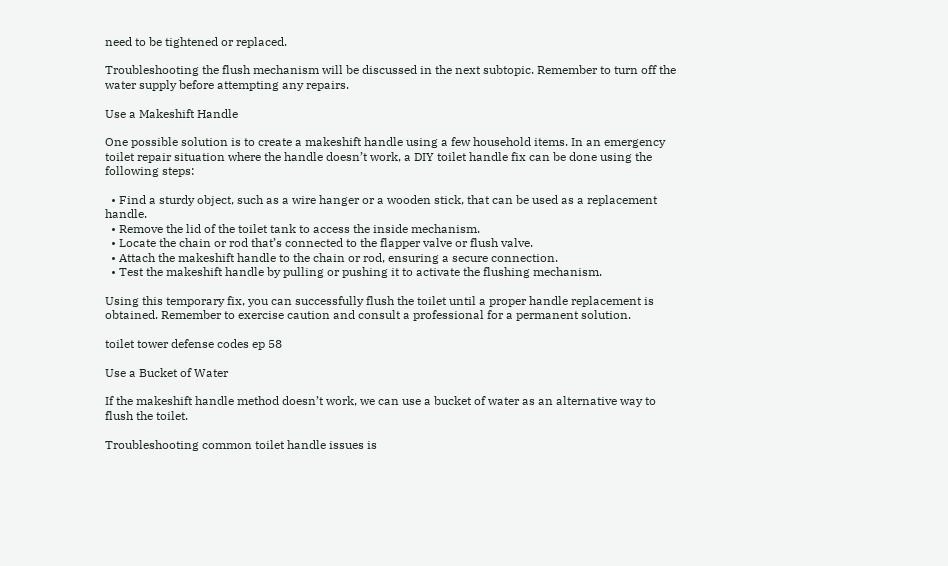need to be tightened or replaced.

Troubleshooting the flush mechanism will be discussed in the next subtopic. Remember to turn off the water supply before attempting any repairs.

Use a Makeshift Handle

One possible solution is to create a makeshift handle using a few household items. In an emergency toilet repair situation where the handle doesn’t work, a DIY toilet handle fix can be done using the following steps:

  • Find a sturdy object, such as a wire hanger or a wooden stick, that can be used as a replacement handle.
  • Remove the lid of the toilet tank to access the inside mechanism.
  • Locate the chain or rod that’s connected to the flapper valve or flush valve.
  • Attach the makeshift handle to the chain or rod, ensuring a secure connection.
  • Test the makeshift handle by pulling or pushing it to activate the flushing mechanism.

Using this temporary fix, you can successfully flush the toilet until a proper handle replacement is obtained. Remember to exercise caution and consult a professional for a permanent solution.

toilet tower defense codes ep 58

Use a Bucket of Water

If the makeshift handle method doesn’t work, we can use a bucket of water as an alternative way to flush the toilet.

Troubleshooting common toilet handle issues is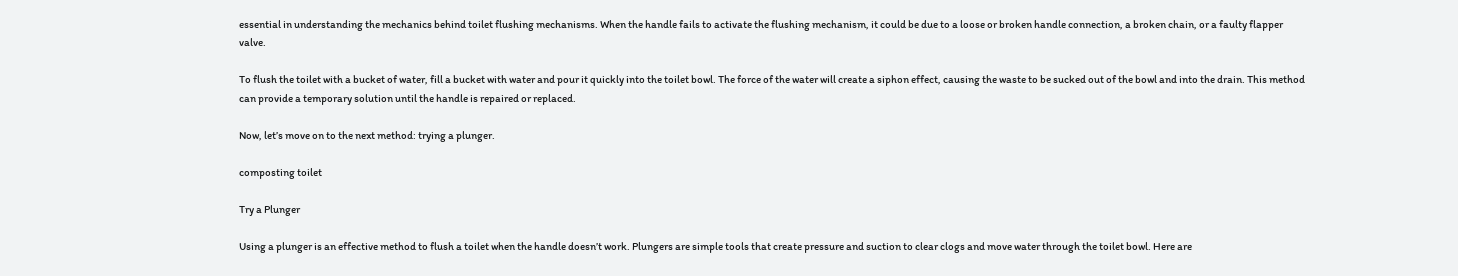essential in understanding the mechanics behind toilet flushing mechanisms. When the handle fails to activate the flushing mechanism, it could be due to a loose or broken handle connection, a broken chain, or a faulty flapper valve.

To flush the toilet with a bucket of water, fill a bucket with water and pour it quickly into the toilet bowl. The force of the water will create a siphon effect, causing the waste to be sucked out of the bowl and into the drain. This method can provide a temporary solution until the handle is repaired or replaced.

Now, let’s move on to the next method: trying a plunger.

composting toilet

Try a Plunger

Using a plunger is an effective method to flush a toilet when the handle doesn’t work. Plungers are simple tools that create pressure and suction to clear clogs and move water through the toilet bowl. Here are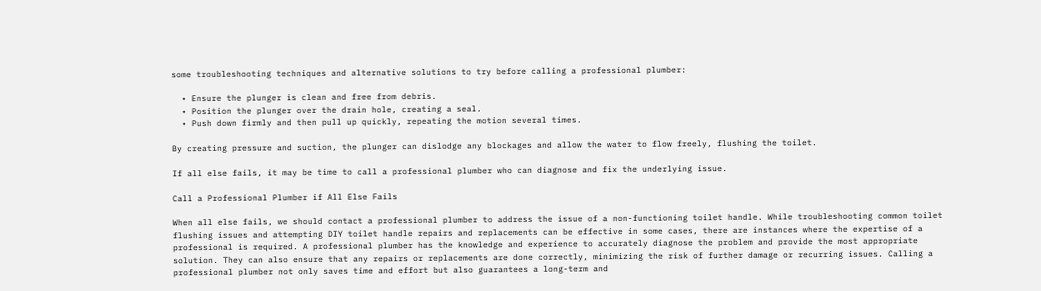some troubleshooting techniques and alternative solutions to try before calling a professional plumber:

  • Ensure the plunger is clean and free from debris.
  • Position the plunger over the drain hole, creating a seal.
  • Push down firmly and then pull up quickly, repeating the motion several times.

By creating pressure and suction, the plunger can dislodge any blockages and allow the water to flow freely, flushing the toilet.

If all else fails, it may be time to call a professional plumber who can diagnose and fix the underlying issue.

Call a Professional Plumber if All Else Fails

When all else fails, we should contact a professional plumber to address the issue of a non-functioning toilet handle. While troubleshooting common toilet flushing issues and attempting DIY toilet handle repairs and replacements can be effective in some cases, there are instances where the expertise of a professional is required. A professional plumber has the knowledge and experience to accurately diagnose the problem and provide the most appropriate solution. They can also ensure that any repairs or replacements are done correctly, minimizing the risk of further damage or recurring issues. Calling a professional plumber not only saves time and effort but also guarantees a long-term and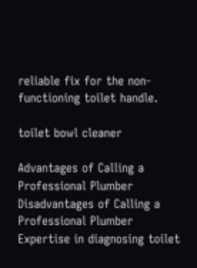reliable fix for the non-functioning toilet handle.

toilet bowl cleaner

Advantages of Calling a Professional Plumber Disadvantages of Calling a Professional Plumber
Expertise in diagnosing toilet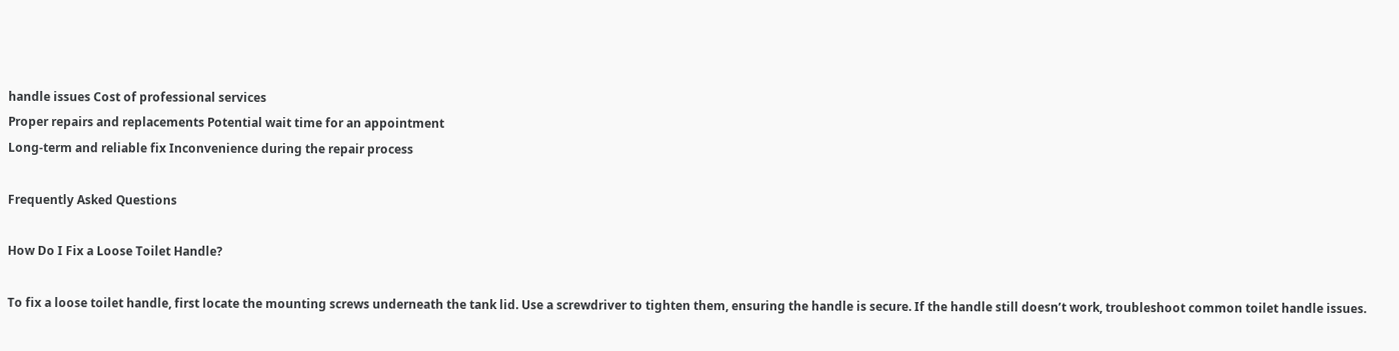handle issues Cost of professional services
Proper repairs and replacements Potential wait time for an appointment
Long-term and reliable fix Inconvenience during the repair process

Frequently Asked Questions

How Do I Fix a Loose Toilet Handle?

To fix a loose toilet handle, first locate the mounting screws underneath the tank lid. Use a screwdriver to tighten them, ensuring the handle is secure. If the handle still doesn’t work, troubleshoot common toilet handle issues.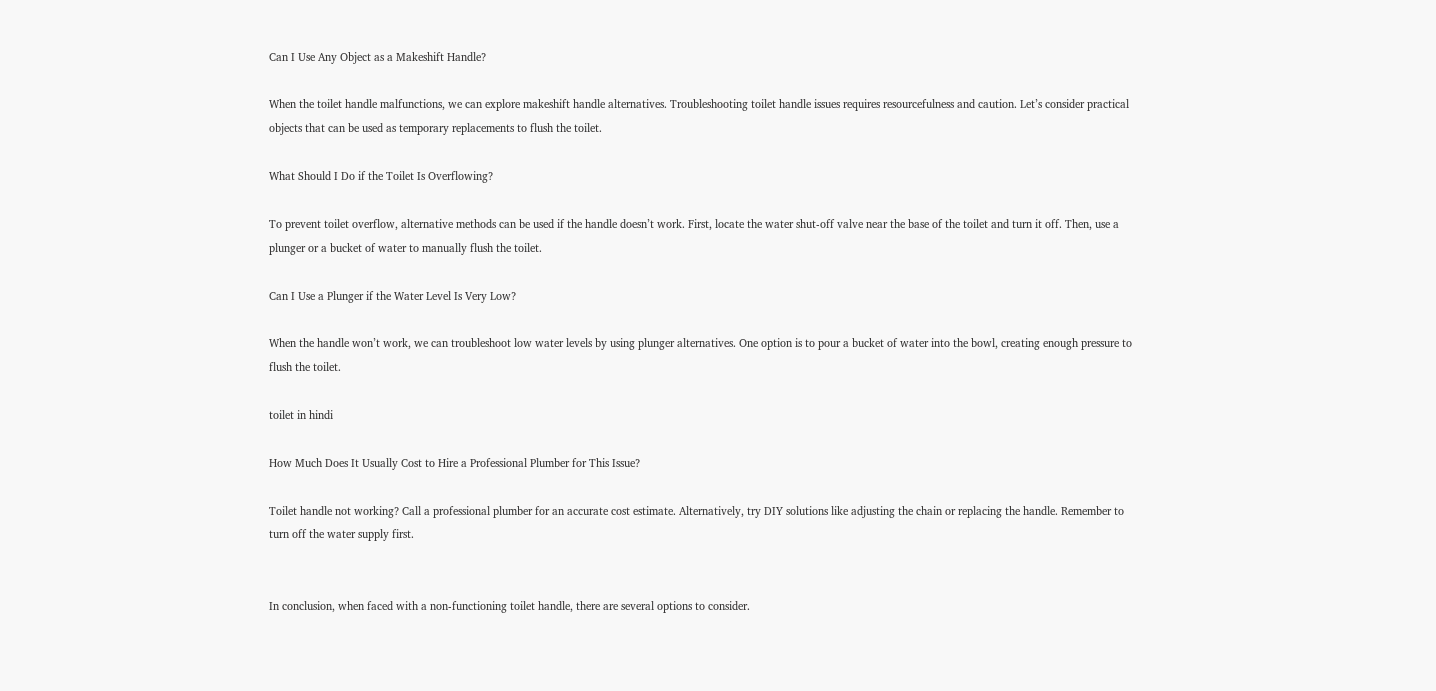Can I Use Any Object as a Makeshift Handle?

When the toilet handle malfunctions, we can explore makeshift handle alternatives. Troubleshooting toilet handle issues requires resourcefulness and caution. Let’s consider practical objects that can be used as temporary replacements to flush the toilet.

What Should I Do if the Toilet Is Overflowing?

To prevent toilet overflow, alternative methods can be used if the handle doesn’t work. First, locate the water shut-off valve near the base of the toilet and turn it off. Then, use a plunger or a bucket of water to manually flush the toilet.

Can I Use a Plunger if the Water Level Is Very Low?

When the handle won’t work, we can troubleshoot low water levels by using plunger alternatives. One option is to pour a bucket of water into the bowl, creating enough pressure to flush the toilet.

toilet in hindi

How Much Does It Usually Cost to Hire a Professional Plumber for This Issue?

Toilet handle not working? Call a professional plumber for an accurate cost estimate. Alternatively, try DIY solutions like adjusting the chain or replacing the handle. Remember to turn off the water supply first.


In conclusion, when faced with a non-functioning toilet handle, there are several options to consider.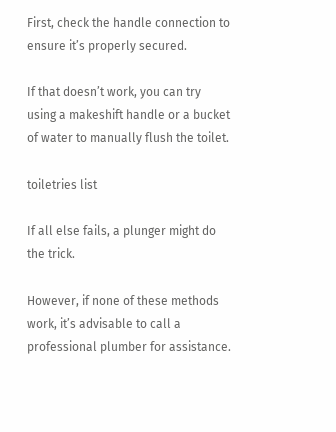First, check the handle connection to ensure it’s properly secured.

If that doesn’t work, you can try using a makeshift handle or a bucket of water to manually flush the toilet.

toiletries list

If all else fails, a plunger might do the trick.

However, if none of these methods work, it’s advisable to call a professional plumber for assistance.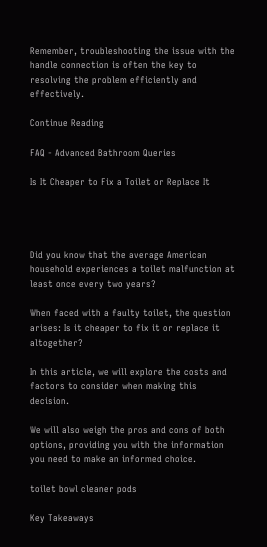Remember, troubleshooting the issue with the handle connection is often the key to resolving the problem efficiently and effectively.

Continue Reading

FAQ - Advanced Bathroom Queries

Is It Cheaper to Fix a Toilet or Replace It




Did you know that the average American household experiences a toilet malfunction at least once every two years?

When faced with a faulty toilet, the question arises: Is it cheaper to fix it or replace it altogether?

In this article, we will explore the costs and factors to consider when making this decision.

We will also weigh the pros and cons of both options, providing you with the information you need to make an informed choice.

toilet bowl cleaner pods

Key Takeaways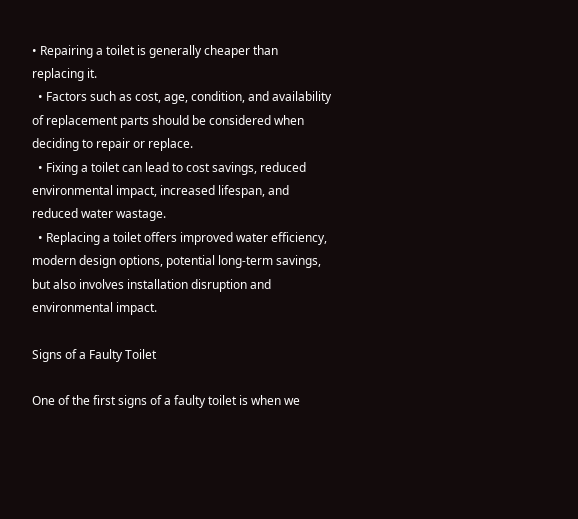• Repairing a toilet is generally cheaper than replacing it.
  • Factors such as cost, age, condition, and availability of replacement parts should be considered when deciding to repair or replace.
  • Fixing a toilet can lead to cost savings, reduced environmental impact, increased lifespan, and reduced water wastage.
  • Replacing a toilet offers improved water efficiency, modern design options, potential long-term savings, but also involves installation disruption and environmental impact.

Signs of a Faulty Toilet

One of the first signs of a faulty toilet is when we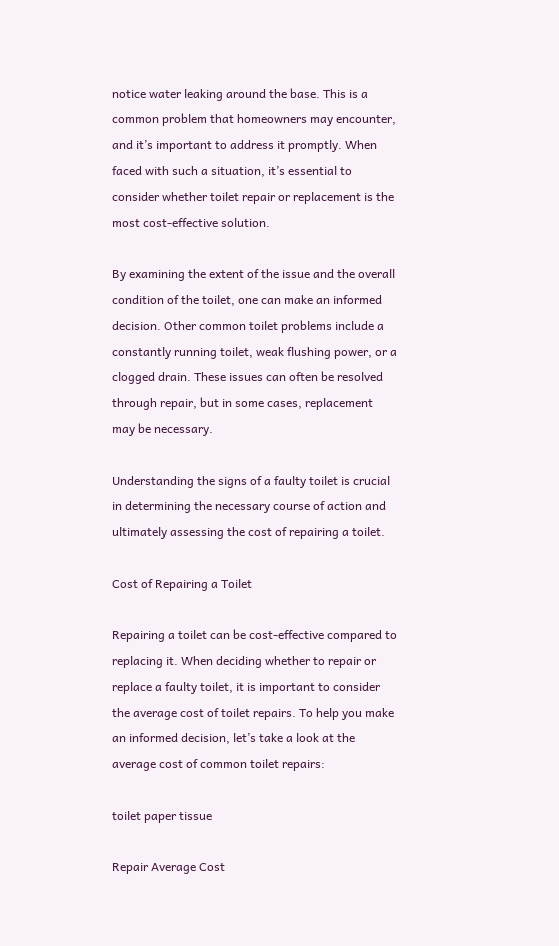notice water leaking around the base. This is a common problem that homeowners may encounter, and it’s important to address it promptly. When faced with such a situation, it’s essential to consider whether toilet repair or replacement is the most cost-effective solution.

By examining the extent of the issue and the overall condition of the toilet, one can make an informed decision. Other common toilet problems include a constantly running toilet, weak flushing power, or a clogged drain. These issues can often be resolved through repair, but in some cases, replacement may be necessary.

Understanding the signs of a faulty toilet is crucial in determining the necessary course of action and ultimately assessing the cost of repairing a toilet.

Cost of Repairing a Toilet

Repairing a toilet can be cost-effective compared to replacing it. When deciding whether to repair or replace a faulty toilet, it is important to consider the average cost of toilet repairs. To help you make an informed decision, let’s take a look at the average cost of common toilet repairs:

toilet paper tissue

Repair Average Cost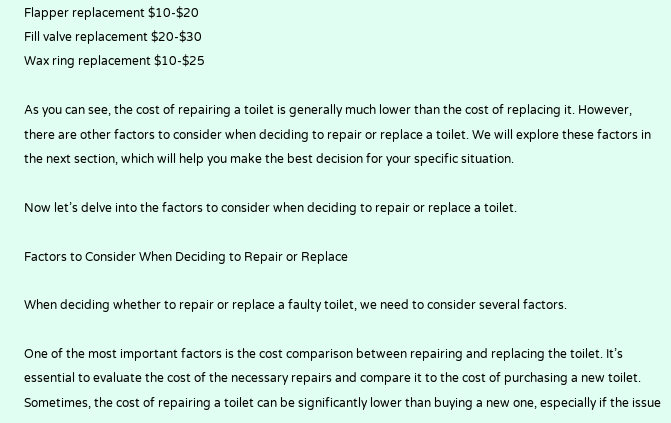Flapper replacement $10-$20
Fill valve replacement $20-$30
Wax ring replacement $10-$25

As you can see, the cost of repairing a toilet is generally much lower than the cost of replacing it. However, there are other factors to consider when deciding to repair or replace a toilet. We will explore these factors in the next section, which will help you make the best decision for your specific situation.

Now let’s delve into the factors to consider when deciding to repair or replace a toilet.

Factors to Consider When Deciding to Repair or Replace

When deciding whether to repair or replace a faulty toilet, we need to consider several factors.

One of the most important factors is the cost comparison between repairing and replacing the toilet. It’s essential to evaluate the cost of the necessary repairs and compare it to the cost of purchasing a new toilet. Sometimes, the cost of repairing a toilet can be significantly lower than buying a new one, especially if the issue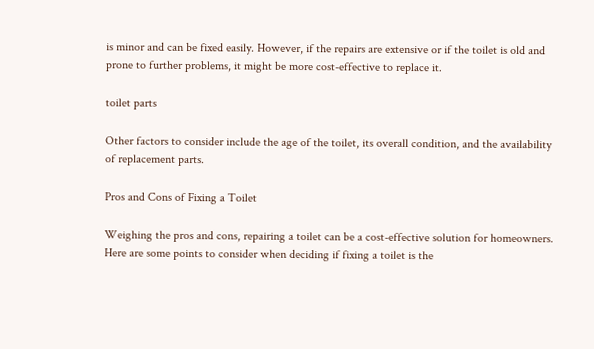is minor and can be fixed easily. However, if the repairs are extensive or if the toilet is old and prone to further problems, it might be more cost-effective to replace it.

toilet parts

Other factors to consider include the age of the toilet, its overall condition, and the availability of replacement parts.

Pros and Cons of Fixing a Toilet

Weighing the pros and cons, repairing a toilet can be a cost-effective solution for homeowners. Here are some points to consider when deciding if fixing a toilet is the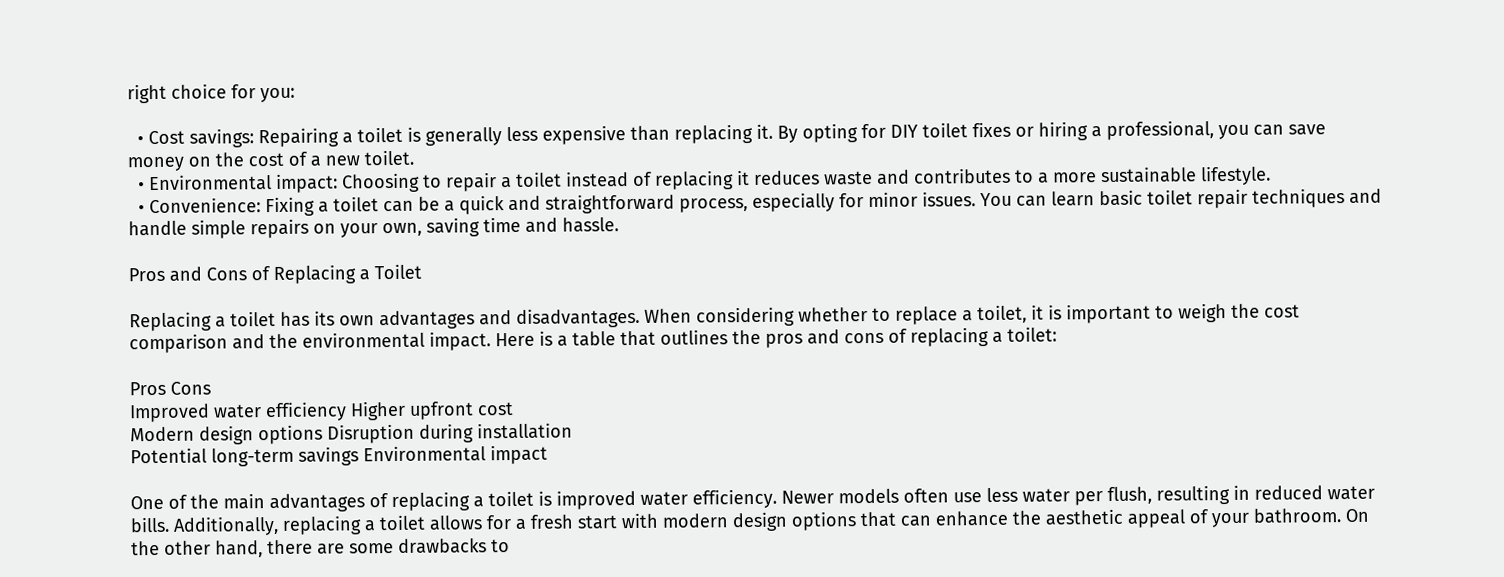right choice for you:

  • Cost savings: Repairing a toilet is generally less expensive than replacing it. By opting for DIY toilet fixes or hiring a professional, you can save money on the cost of a new toilet.
  • Environmental impact: Choosing to repair a toilet instead of replacing it reduces waste and contributes to a more sustainable lifestyle.
  • Convenience: Fixing a toilet can be a quick and straightforward process, especially for minor issues. You can learn basic toilet repair techniques and handle simple repairs on your own, saving time and hassle.

Pros and Cons of Replacing a Toilet

Replacing a toilet has its own advantages and disadvantages. When considering whether to replace a toilet, it is important to weigh the cost comparison and the environmental impact. Here is a table that outlines the pros and cons of replacing a toilet:

Pros Cons
Improved water efficiency Higher upfront cost
Modern design options Disruption during installation
Potential long-term savings Environmental impact

One of the main advantages of replacing a toilet is improved water efficiency. Newer models often use less water per flush, resulting in reduced water bills. Additionally, replacing a toilet allows for a fresh start with modern design options that can enhance the aesthetic appeal of your bathroom. On the other hand, there are some drawbacks to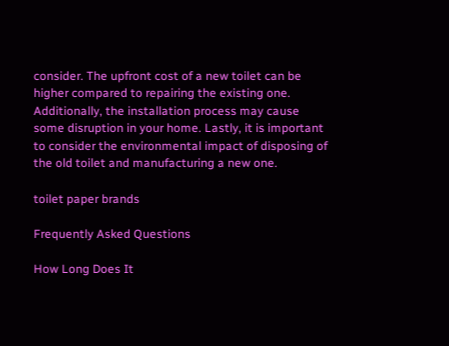consider. The upfront cost of a new toilet can be higher compared to repairing the existing one. Additionally, the installation process may cause some disruption in your home. Lastly, it is important to consider the environmental impact of disposing of the old toilet and manufacturing a new one.

toilet paper brands

Frequently Asked Questions

How Long Does It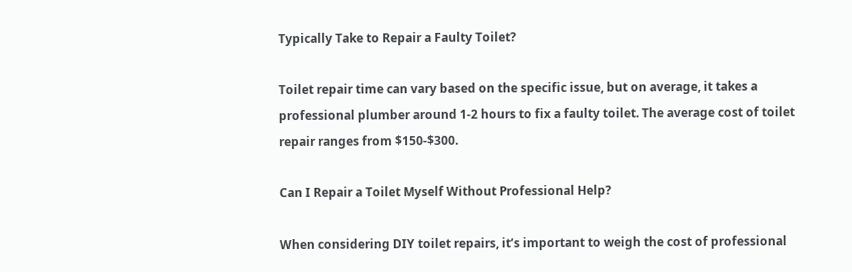Typically Take to Repair a Faulty Toilet?

Toilet repair time can vary based on the specific issue, but on average, it takes a professional plumber around 1-2 hours to fix a faulty toilet. The average cost of toilet repair ranges from $150-$300.

Can I Repair a Toilet Myself Without Professional Help?

When considering DIY toilet repairs, it’s important to weigh the cost of professional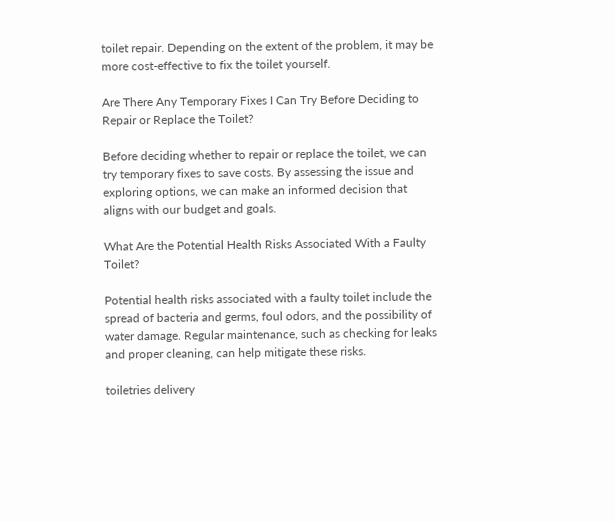toilet repair. Depending on the extent of the problem, it may be more cost-effective to fix the toilet yourself.

Are There Any Temporary Fixes I Can Try Before Deciding to Repair or Replace the Toilet?

Before deciding whether to repair or replace the toilet, we can try temporary fixes to save costs. By assessing the issue and exploring options, we can make an informed decision that aligns with our budget and goals.

What Are the Potential Health Risks Associated With a Faulty Toilet?

Potential health risks associated with a faulty toilet include the spread of bacteria and germs, foul odors, and the possibility of water damage. Regular maintenance, such as checking for leaks and proper cleaning, can help mitigate these risks.

toiletries delivery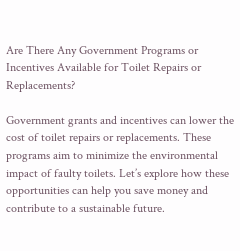Are There Any Government Programs or Incentives Available for Toilet Repairs or Replacements?

Government grants and incentives can lower the cost of toilet repairs or replacements. These programs aim to minimize the environmental impact of faulty toilets. Let’s explore how these opportunities can help you save money and contribute to a sustainable future.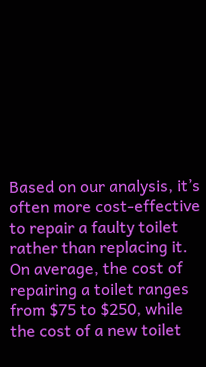Based on our analysis, it’s often more cost-effective to repair a faulty toilet rather than replacing it. On average, the cost of repairing a toilet ranges from $75 to $250, while the cost of a new toilet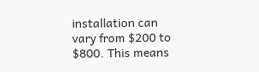installation can vary from $200 to $800. This means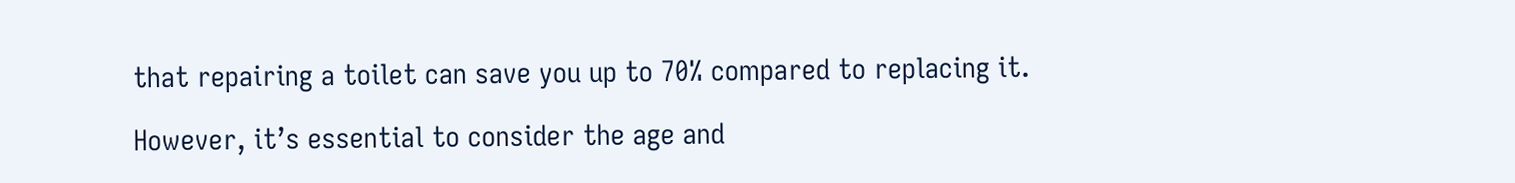that repairing a toilet can save you up to 70% compared to replacing it.

However, it’s essential to consider the age and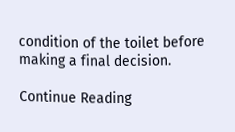condition of the toilet before making a final decision.

Continue Reading